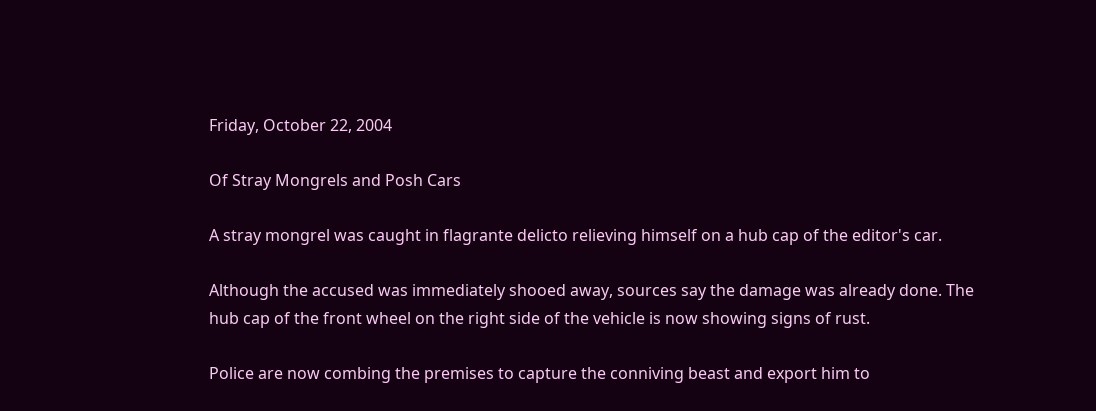Friday, October 22, 2004

Of Stray Mongrels and Posh Cars

A stray mongrel was caught in flagrante delicto relieving himself on a hub cap of the editor's car.

Although the accused was immediately shooed away, sources say the damage was already done. The hub cap of the front wheel on the right side of the vehicle is now showing signs of rust.

Police are now combing the premises to capture the conniving beast and export him to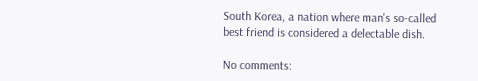South Korea, a nation where man's so-called best friend is considered a delectable dish.

No comments: